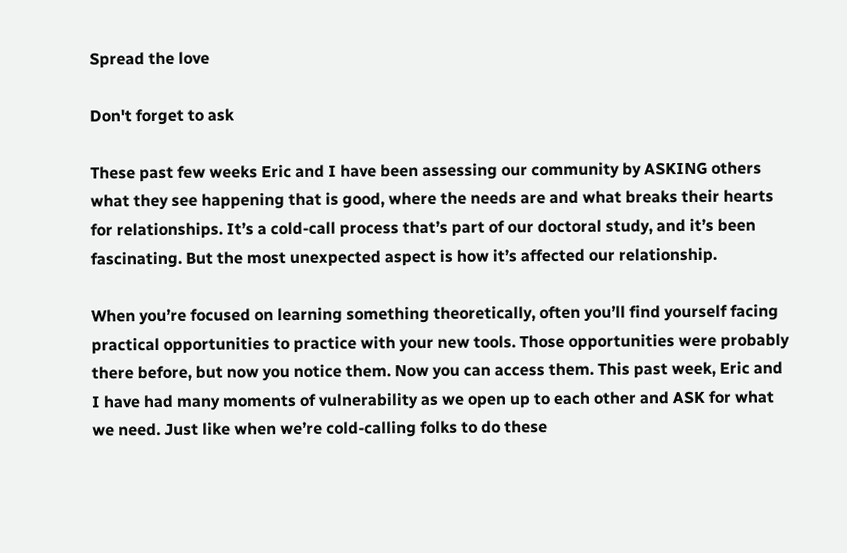Spread the love

Don't forget to ask

These past few weeks Eric and I have been assessing our community by ASKING others what they see happening that is good, where the needs are and what breaks their hearts for relationships. It’s a cold-call process that’s part of our doctoral study, and it’s been fascinating. But the most unexpected aspect is how it’s affected our relationship.

When you’re focused on learning something theoretically, often you’ll find yourself facing practical opportunities to practice with your new tools. Those opportunities were probably there before, but now you notice them. Now you can access them. This past week, Eric and I have had many moments of vulnerability as we open up to each other and ASK for what we need. Just like when we’re cold-calling folks to do these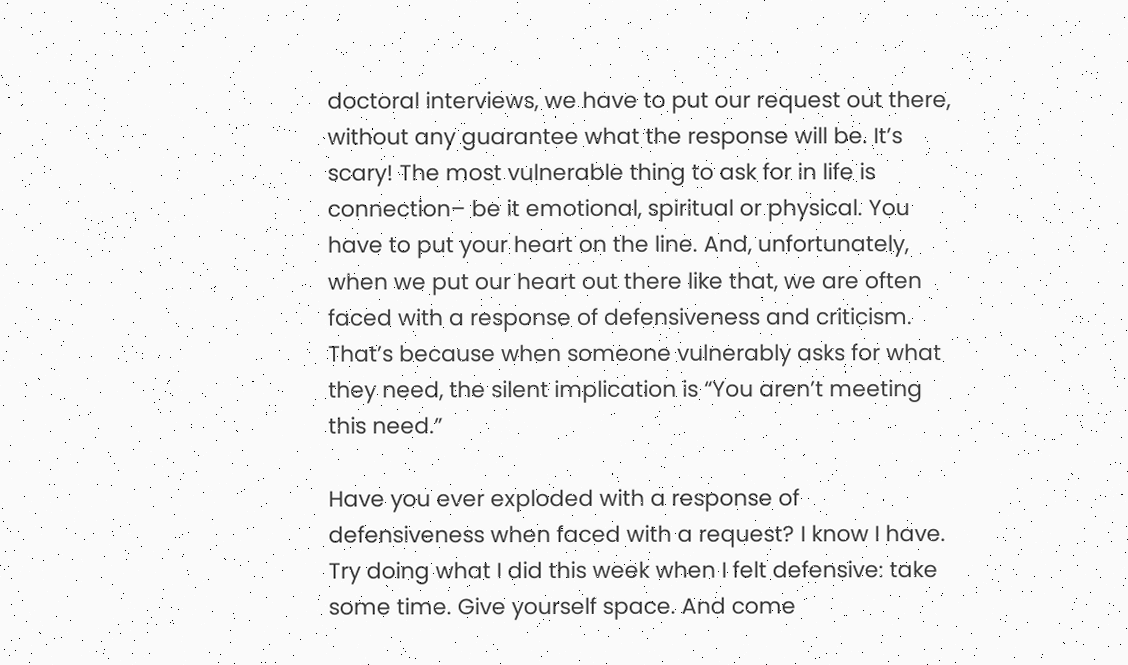doctoral interviews, we have to put our request out there, without any guarantee what the response will be. It’s scary! The most vulnerable thing to ask for in life is connection– be it emotional, spiritual or physical. You have to put your heart on the line. And, unfortunately, when we put our heart out there like that, we are often faced with a response of defensiveness and criticism. That’s because when someone vulnerably asks for what they need, the silent implication is “You aren’t meeting this need.”

Have you ever exploded with a response of defensiveness when faced with a request? I know I have. Try doing what I did this week when I felt defensive: take some time. Give yourself space. And come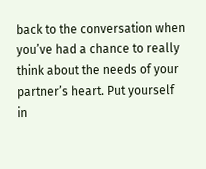back to the conversation when you’ve had a chance to really think about the needs of your partner’s heart. Put yourself in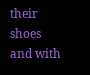their shoes and with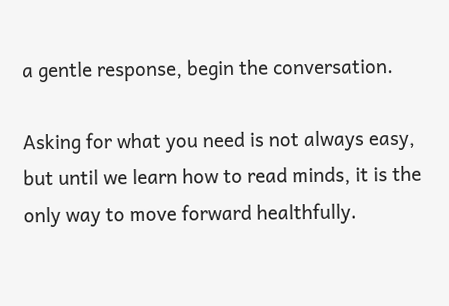a gentle response, begin the conversation.

Asking for what you need is not always easy, but until we learn how to read minds, it is the only way to move forward healthfully.